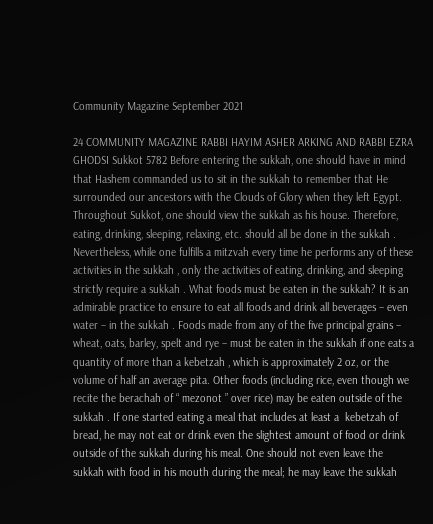Community Magazine September 2021

24 COMMUNITY MAGAZINE RABBI HAYIM ASHER ARKING AND RABBI EZRA GHODSI Sukkot 5782 Before entering the sukkah, one should have in mind that Hashem commanded us to sit in the sukkah to remember that He surrounded our ancestors with the Clouds of Glory when they left Egypt. Throughout Sukkot, one should view the sukkah as his house. Therefore, eating, drinking, sleeping, relaxing, etc. should all be done in the sukkah . Nevertheless, while one fulfills a mitzvah every time he performs any of these activities in the sukkah , only the activities of eating, drinking, and sleeping strictly require a sukkah . What foods must be eaten in the sukkah? It is an admirable practice to ensure to eat all foods and drink all beverages – even water – in the sukkah . Foods made from any of the five principal grains – wheat, oats, barley, spelt and rye – must be eaten in the sukkah if one eats a quantity of more than a kebetzah , which is approximately 2 oz, or the volume of half an average pita. Other foods (including rice, even though we recite the berachah of “ mezonot ” over rice) may be eaten outside of the sukkah . If one started eating a meal that includes at least a  kebetzah of bread, he may not eat or drink even the slightest amount of food or drink outside of the sukkah during his meal. One should not even leave the sukkah with food in his mouth during the meal; he may leave the sukkah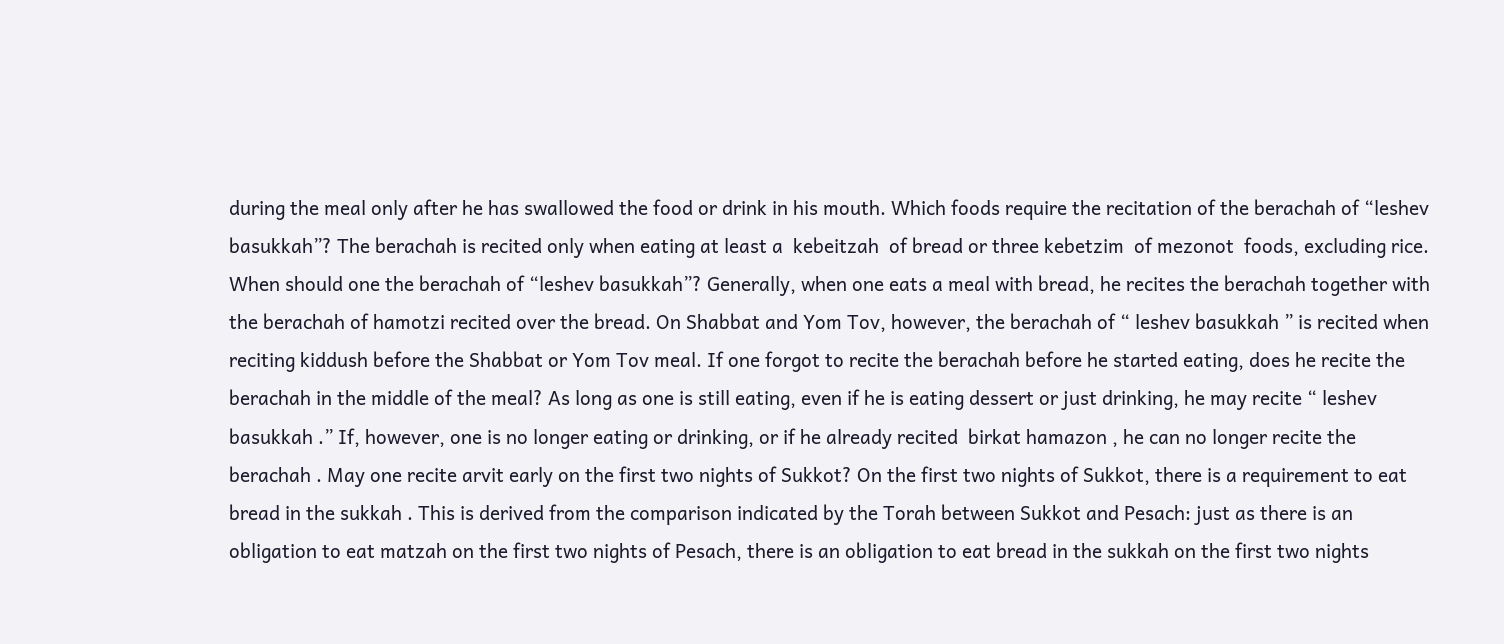during the meal only after he has swallowed the food or drink in his mouth. Which foods require the recitation of the berachah of “leshev basukkah”? The berachah is recited only when eating at least a  kebeitzah  of bread or three kebetzim  of mezonot  foods, excluding rice. When should one the berachah of “leshev basukkah”? Generally, when one eats a meal with bread, he recites the berachah together with the berachah of hamotzi recited over the bread. On Shabbat and Yom Tov, however, the berachah of “ leshev basukkah ” is recited when reciting kiddush before the Shabbat or Yom Tov meal. If one forgot to recite the berachah before he started eating, does he recite the berachah in the middle of the meal? As long as one is still eating, even if he is eating dessert or just drinking, he may recite “ leshev basukkah .” If, however, one is no longer eating or drinking, or if he already recited  birkat hamazon , he can no longer recite the berachah . May one recite arvit early on the first two nights of Sukkot? On the first two nights of Sukkot, there is a requirement to eat bread in the sukkah . This is derived from the comparison indicated by the Torah between Sukkot and Pesach: just as there is an obligation to eat matzah on the first two nights of Pesach, there is an obligation to eat bread in the sukkah on the first two nights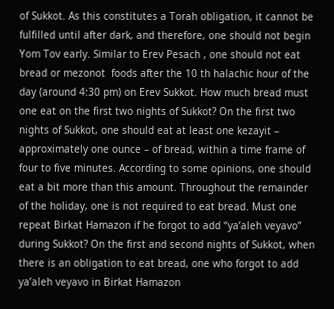of Sukkot. As this constitutes a Torah obligation, it cannot be fulfilled until after dark, and therefore, one should not begin Yom Tov early. Similar to Erev Pesach , one should not eat bread or mezonot  foods after the 10 th halachic hour of the day (around 4:30 pm) on Erev Sukkot. How much bread must one eat on the first two nights of Sukkot? On the first two nights of Sukkot, one should eat at least one kezayit – approximately one ounce – of bread, within a time frame of four to five minutes. According to some opinions, one should eat a bit more than this amount. Throughout the remainder of the holiday, one is not required to eat bread. Must one repeat Birkat Hamazon if he forgot to add “ya’aleh veyavo” during Sukkot? On the first and second nights of Sukkot, when there is an obligation to eat bread, one who forgot to add ya’aleh veyavo in Birkat Hamazon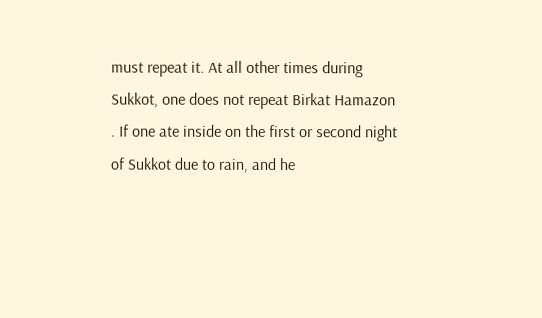must repeat it. At all other times during Sukkot, one does not repeat Birkat Hamazon . If one ate inside on the first or second night of Sukkot due to rain, and he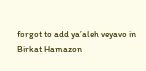forgot to add ya’aleh veyavo in Birkat Hamazon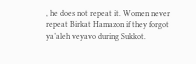, he does not repeat it. Women never repeat Birkat Hamazon if they forgot ya’aleh veyavo during Sukkot.